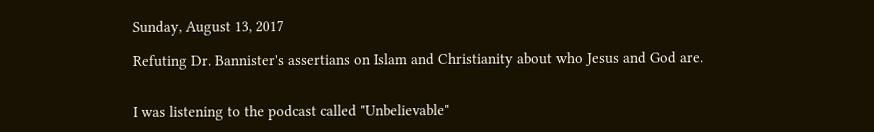Sunday, August 13, 2017

Refuting Dr. Bannister's assertians on Islam and Christianity about who Jesus and God are.


I was listening to the podcast called "Unbelievable"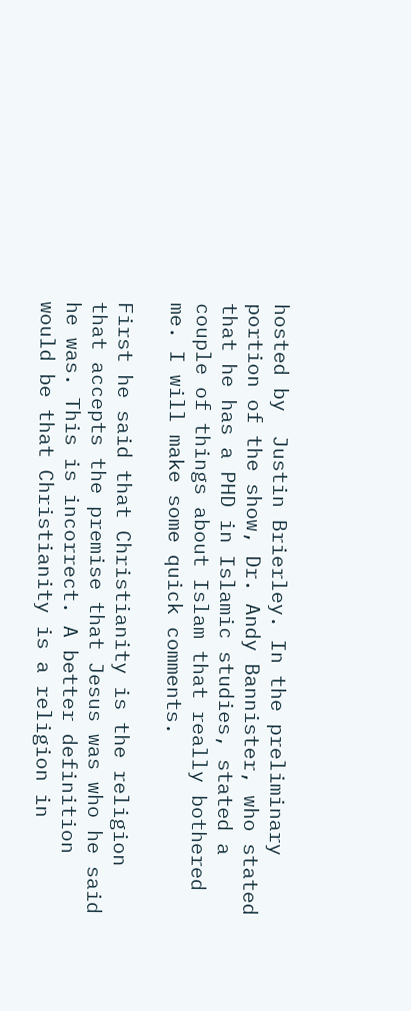hosted by  Justin Brierley. In the preliminary portion of the show, Dr. Andy Bannister, who stated that he has a PHD in Islamic studies, stated a couple of things about Islam that really bothered me. I will make some quick comments.

First he said that Christianity is the religion that accepts the premise that Jesus was who he said he was. This is incorrect. A better definition would be that Christianity is a religion in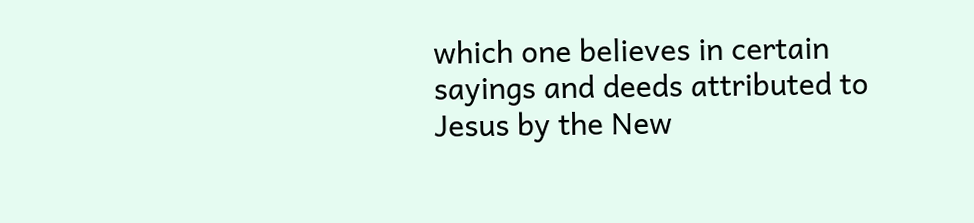which one believes in certain sayings and deeds attributed to Jesus by the New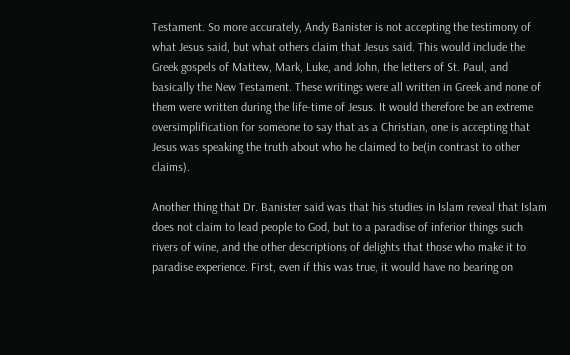Testament. So more accurately, Andy Banister is not accepting the testimony of what Jesus said, but what others claim that Jesus said. This would include the Greek gospels of Mattew, Mark, Luke, and John, the letters of St. Paul, and basically the New Testament. These writings were all written in Greek and none of them were written during the life-time of Jesus. It would therefore be an extreme oversimplification for someone to say that as a Christian, one is accepting that Jesus was speaking the truth about who he claimed to be(in contrast to other claims).

Another thing that Dr. Banister said was that his studies in Islam reveal that Islam does not claim to lead people to God, but to a paradise of inferior things such rivers of wine, and the other descriptions of delights that those who make it to paradise experience. First, even if this was true, it would have no bearing on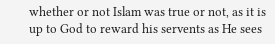whether or not Islam was true or not, as it is up to God to reward his servents as He sees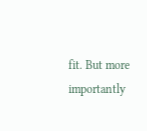fit. But more importantly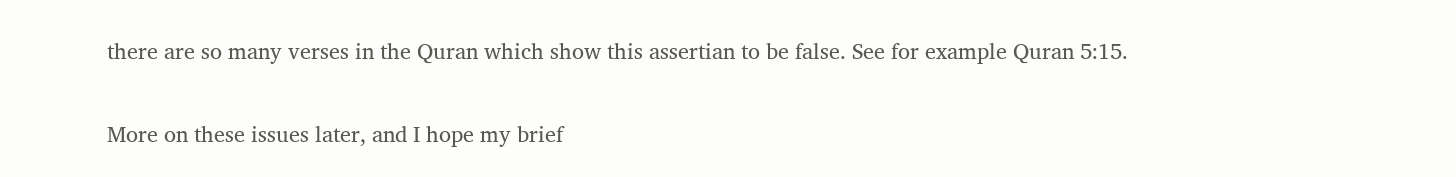there are so many verses in the Quran which show this assertian to be false. See for example Quran 5:15.

More on these issues later, and I hope my brief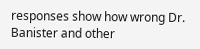responses show how wrong Dr. Banister and other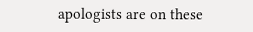apologists are on these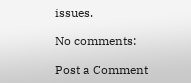issues.

No comments:

Post a Comment